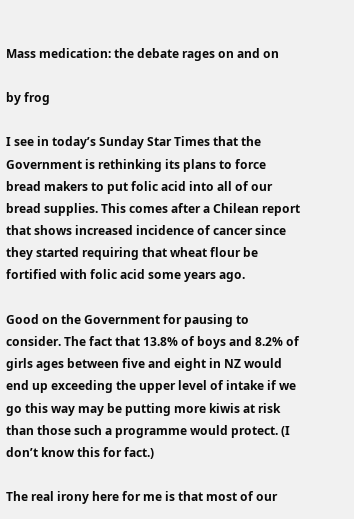Mass medication: the debate rages on and on

by frog

I see in today’s Sunday Star Times that the Government is rethinking its plans to force bread makers to put folic acid into all of our bread supplies. This comes after a Chilean report that shows increased incidence of cancer since they started requiring that wheat flour be fortified with folic acid some years ago.

Good on the Government for pausing to consider. The fact that 13.8% of boys and 8.2% of girls ages between five and eight in NZ would end up exceeding the upper level of intake if we go this way may be putting more kiwis at risk than those such a programme would protect. (I don’t know this for fact.)

The real irony here for me is that most of our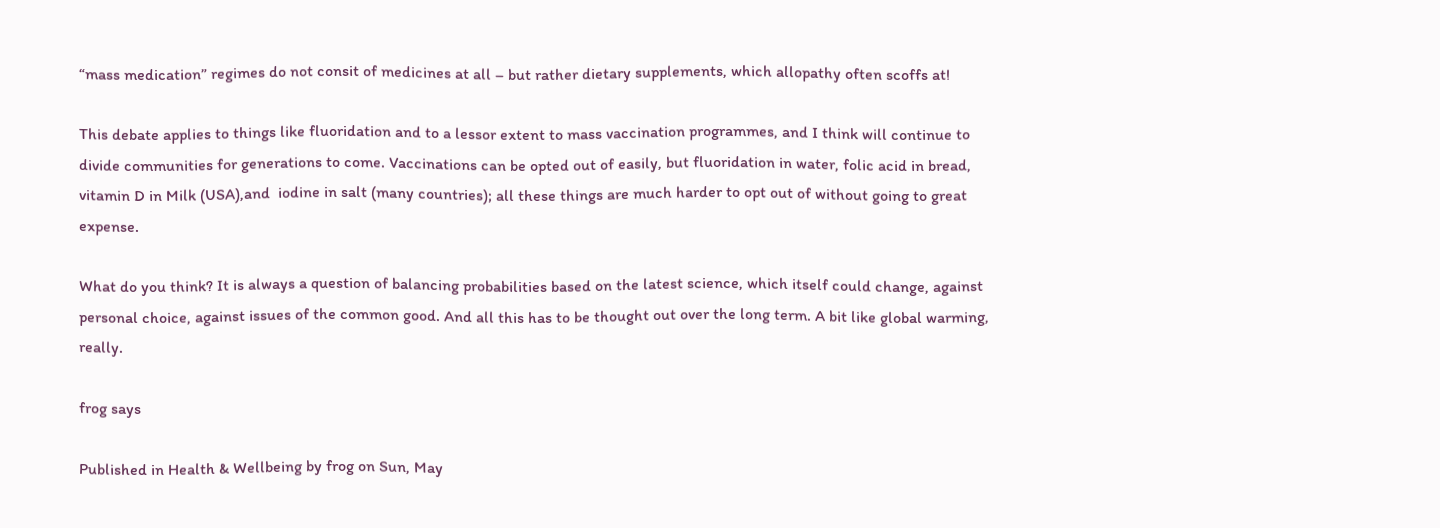“mass medication” regimes do not consit of medicines at all – but rather dietary supplements, which allopathy often scoffs at!

This debate applies to things like fluoridation and to a lessor extent to mass vaccination programmes, and I think will continue to divide communities for generations to come. Vaccinations can be opted out of easily, but fluoridation in water, folic acid in bread, vitamin D in Milk (USA),and  iodine in salt (many countries); all these things are much harder to opt out of without going to great expense.

What do you think? It is always a question of balancing probabilities based on the latest science, which itself could change, against personal choice, against issues of the common good. And all this has to be thought out over the long term. A bit like global warming, really.

frog says

Published in Health & Wellbeing by frog on Sun, May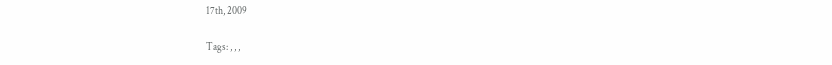17th, 2009

Tags: , , ,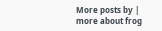More posts by | more about frog